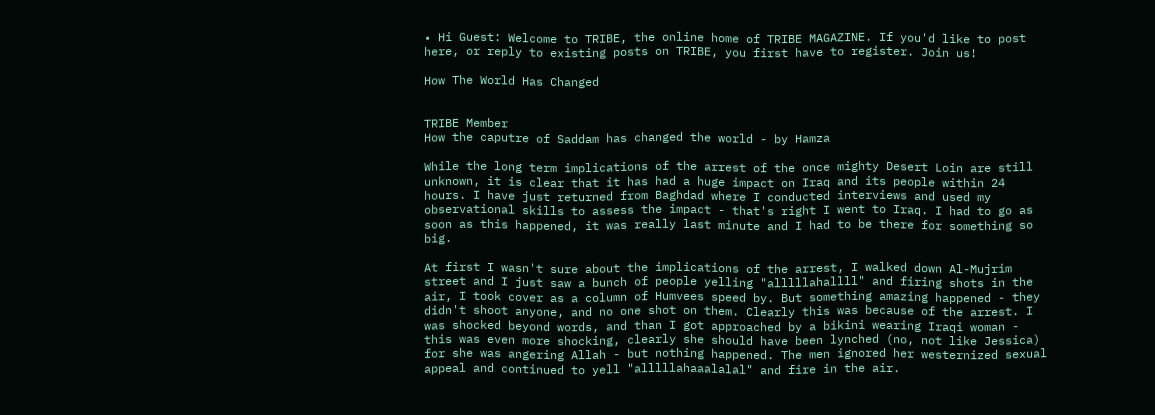• Hi Guest: Welcome to TRIBE, the online home of TRIBE MAGAZINE. If you'd like to post here, or reply to existing posts on TRIBE, you first have to register. Join us!

How The World Has Changed


TRIBE Member
How the caputre of Saddam has changed the world - by Hamza

While the long term implications of the arrest of the once mighty Desert Loin are still unknown, it is clear that it has had a huge impact on Iraq and its people within 24 hours. I have just returned from Baghdad where I conducted interviews and used my observational skills to assess the impact - that's right I went to Iraq. I had to go as soon as this happened, it was really last minute and I had to be there for something so big.

At first I wasn't sure about the implications of the arrest, I walked down Al-Mujrim street and I just saw a bunch of people yelling "alllllahallll" and firing shots in the air, I took cover as a column of Humvees speed by. But something amazing happened - they didn't shoot anyone, and no one shot on them. Clearly this was because of the arrest. I was shocked beyond words, and than I got approached by a bikini wearing Iraqi woman - this was even more shocking, clearly she should have been lynched (no, not like Jessica) for she was angering Allah - but nothing happened. The men ignored her westernized sexual appeal and continued to yell "alllllahaaalalal" and fire in the air.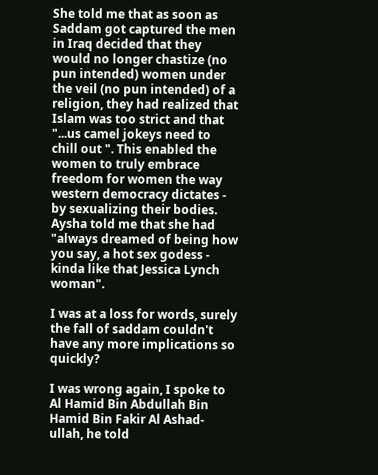She told me that as soon as Saddam got captured the men in Iraq decided that they would no longer chastize (no pun intended) women under the veil (no pun intended) of a religion, they had realized that Islam was too strict and that "...us camel jokeys need to chill out ". This enabled the women to truly embrace freedom for women the way western democracy dictates - by sexualizing their bodies. Aysha told me that she had "always dreamed of being how you say, a hot sex godess - kinda like that Jessica Lynch woman".

I was at a loss for words, surely the fall of saddam couldn't have any more implications so quickly?

I was wrong again, I spoke to Al Hamid Bin Abdullah Bin Hamid Bin Fakir Al Ashad-ullah, he told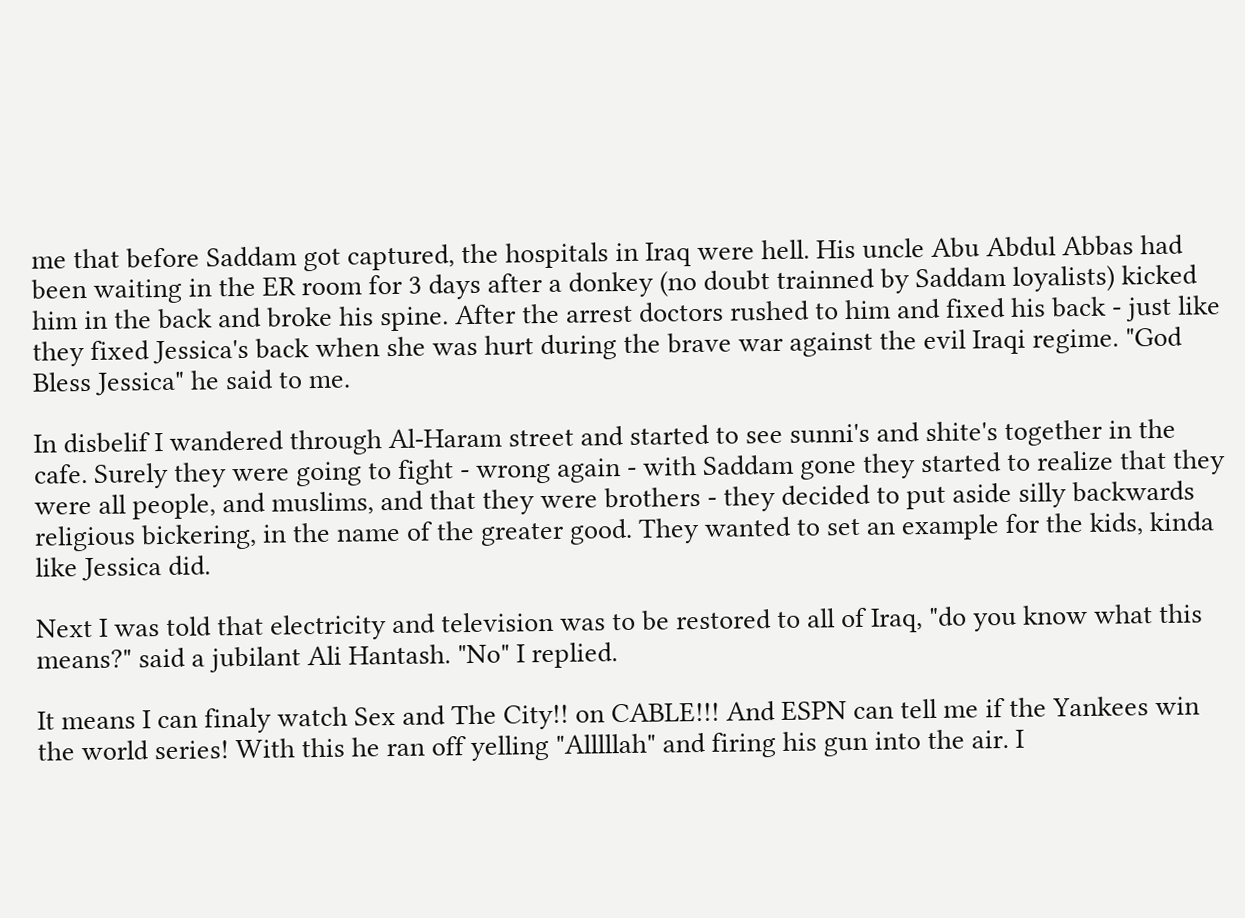me that before Saddam got captured, the hospitals in Iraq were hell. His uncle Abu Abdul Abbas had been waiting in the ER room for 3 days after a donkey (no doubt trainned by Saddam loyalists) kicked him in the back and broke his spine. After the arrest doctors rushed to him and fixed his back - just like they fixed Jessica's back when she was hurt during the brave war against the evil Iraqi regime. "God Bless Jessica" he said to me.

In disbelif I wandered through Al-Haram street and started to see sunni's and shite's together in the cafe. Surely they were going to fight - wrong again - with Saddam gone they started to realize that they were all people, and muslims, and that they were brothers - they decided to put aside silly backwards religious bickering, in the name of the greater good. They wanted to set an example for the kids, kinda like Jessica did.

Next I was told that electricity and television was to be restored to all of Iraq, "do you know what this means?" said a jubilant Ali Hantash. "No" I replied.

It means I can finaly watch Sex and The City!! on CABLE!!! And ESPN can tell me if the Yankees win the world series! With this he ran off yelling "Alllllah" and firing his gun into the air. I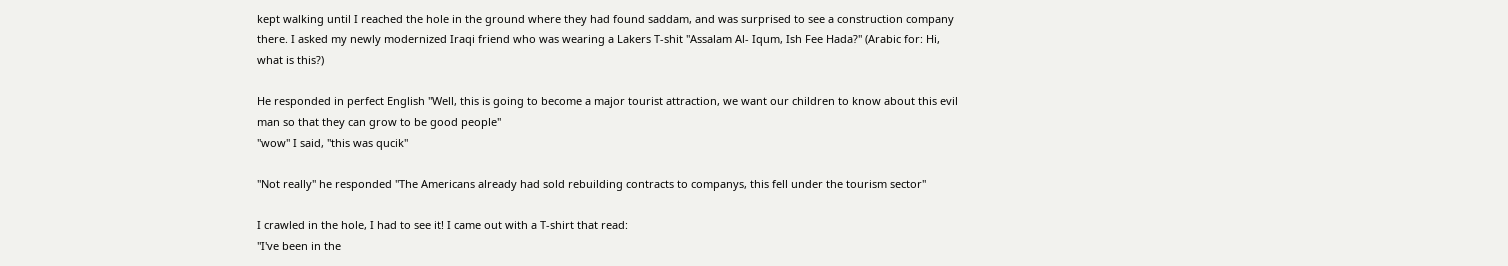kept walking until I reached the hole in the ground where they had found saddam, and was surprised to see a construction company there. I asked my newly modernized Iraqi friend who was wearing a Lakers T-shit "Assalam Al- Iqum, Ish Fee Hada?" (Arabic for: Hi, what is this?)

He responded in perfect English "Well, this is going to become a major tourist attraction, we want our children to know about this evil man so that they can grow to be good people"
"wow" I said, "this was qucik"

"Not really" he responded "The Americans already had sold rebuilding contracts to companys, this fell under the tourism sector"

I crawled in the hole, I had to see it! I came out with a T-shirt that read:
"I've been in the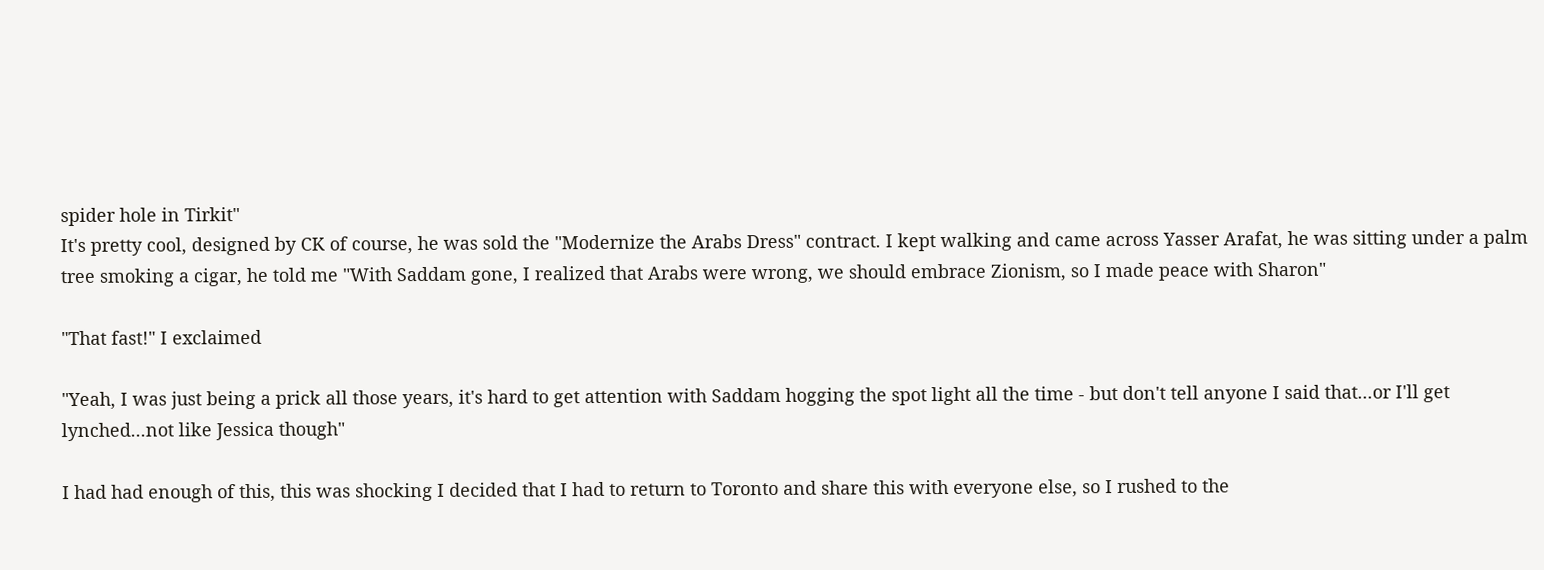spider hole in Tirkit"
It's pretty cool, designed by CK of course, he was sold the "Modernize the Arabs Dress" contract. I kept walking and came across Yasser Arafat, he was sitting under a palm tree smoking a cigar, he told me "With Saddam gone, I realized that Arabs were wrong, we should embrace Zionism, so I made peace with Sharon"

"That fast!" I exclaimed

"Yeah, I was just being a prick all those years, it's hard to get attention with Saddam hogging the spot light all the time - but don't tell anyone I said that...or I'll get lynched...not like Jessica though"

I had had enough of this, this was shocking I decided that I had to return to Toronto and share this with everyone else, so I rushed to the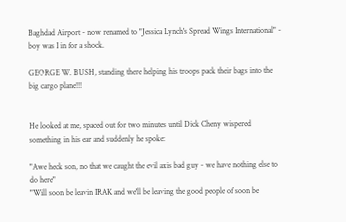Baghdad Airport - now renamed to "Jessica Lynch's Spread Wings International" - boy was I in for a shock.

GEORGE W. BUSH, standing there helping his troops pack their bags into the big cargo plane!!!


He looked at me, spaced out for two minutes until Dick Cheny wispered something in his ear and suddenly he spoke:

"Awe heck son, no that we caught the evil axis bad guy - we have nothing else to do here"
"Will soon be leavin IRAK and we'll be leaving the good people of soon be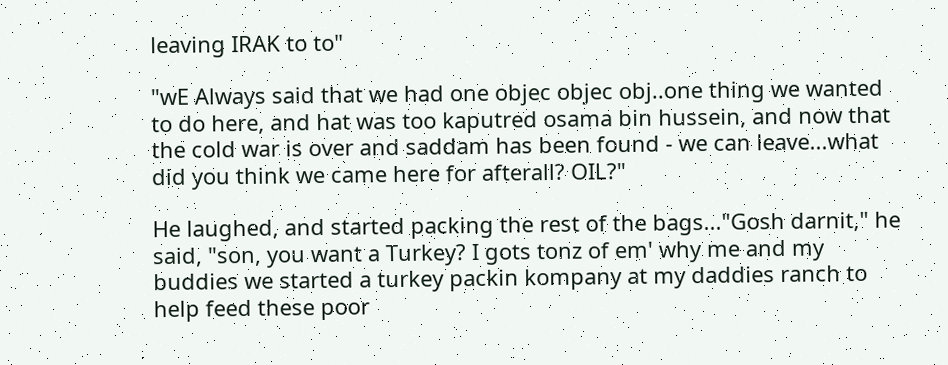leaving IRAK to to"

"wE Always said that we had one objec objec obj..one thing we wanted to do here, and hat was too kaputred osama bin hussein, and now that the cold war is over and saddam has been found - we can leave...what did you think we came here for afterall? OIL?"

He laughed, and started packing the rest of the bags..."Gosh darnit," he said, "son, you want a Turkey? I gots tonz of em' why me and my buddies we started a turkey packin kompany at my daddies ranch to help feed these poor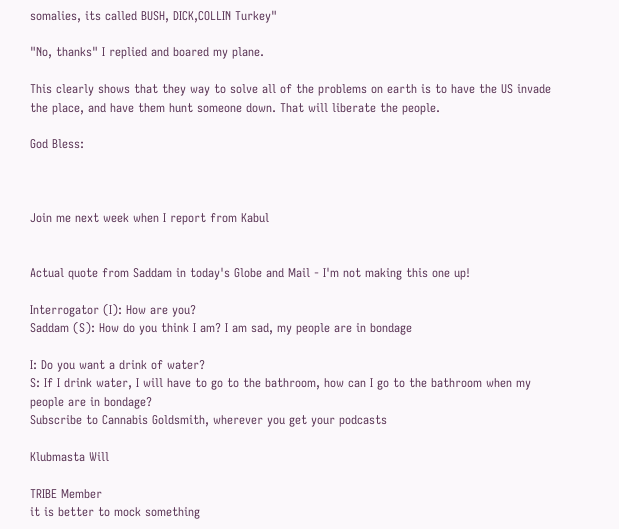somalies, its called BUSH, DICK,COLLIN Turkey"

"No, thanks" I replied and boared my plane.

This clearly shows that they way to solve all of the problems on earth is to have the US invade the place, and have them hunt someone down. That will liberate the people.

God Bless:



Join me next week when I report from Kabul


Actual quote from Saddam in today's Globe and Mail - I'm not making this one up!

Interrogator (I): How are you?
Saddam (S): How do you think I am? I am sad, my people are in bondage

I: Do you want a drink of water?
S: If I drink water, I will have to go to the bathroom, how can I go to the bathroom when my people are in bondage?
Subscribe to Cannabis Goldsmith, wherever you get your podcasts

Klubmasta Will

TRIBE Member
it is better to mock something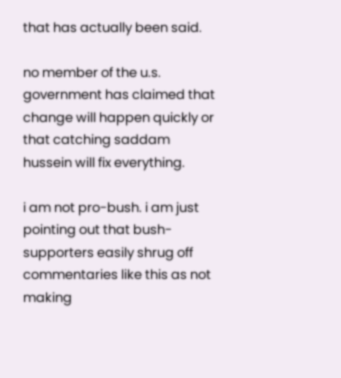that has actually been said.

no member of the u.s. government has claimed that change will happen quickly or that catching saddam hussein will fix everything.

i am not pro-bush. i am just pointing out that bush-supporters easily shrug off commentaries like this as not making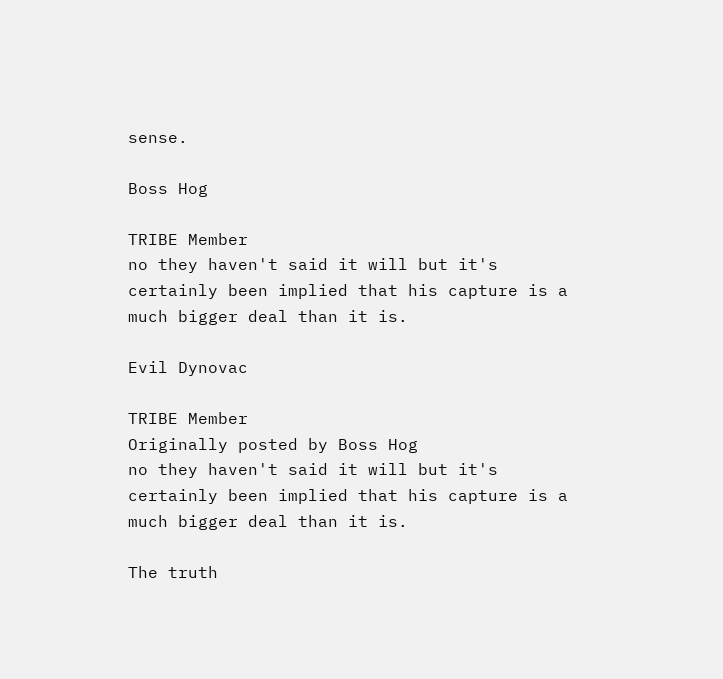sense.

Boss Hog

TRIBE Member
no they haven't said it will but it's certainly been implied that his capture is a much bigger deal than it is.

Evil Dynovac

TRIBE Member
Originally posted by Boss Hog
no they haven't said it will but it's certainly been implied that his capture is a much bigger deal than it is.

The truth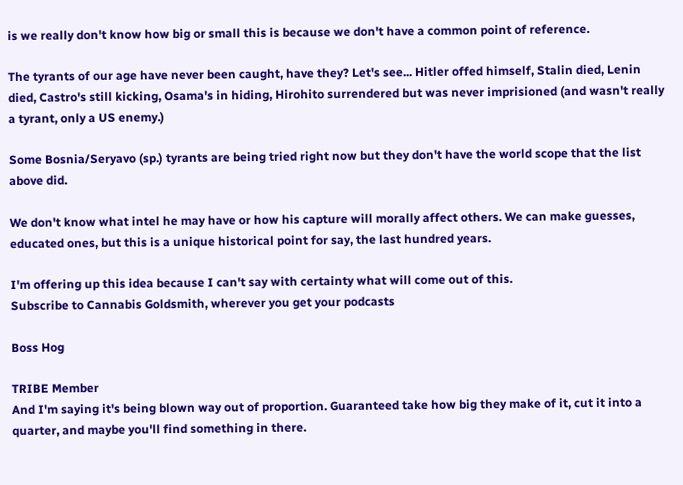is we really don't know how big or small this is because we don't have a common point of reference.

The tyrants of our age have never been caught, have they? Let's see... Hitler offed himself, Stalin died, Lenin died, Castro's still kicking, Osama's in hiding, Hirohito surrendered but was never imprisioned (and wasn't really a tyrant, only a US enemy.)

Some Bosnia/Seryavo (sp.) tyrants are being tried right now but they don't have the world scope that the list above did.

We don't know what intel he may have or how his capture will morally affect others. We can make guesses, educated ones, but this is a unique historical point for say, the last hundred years.

I'm offering up this idea because I can't say with certainty what will come out of this.
Subscribe to Cannabis Goldsmith, wherever you get your podcasts

Boss Hog

TRIBE Member
And I'm saying it's being blown way out of proportion. Guaranteed take how big they make of it, cut it into a quarter, and maybe you'll find something in there.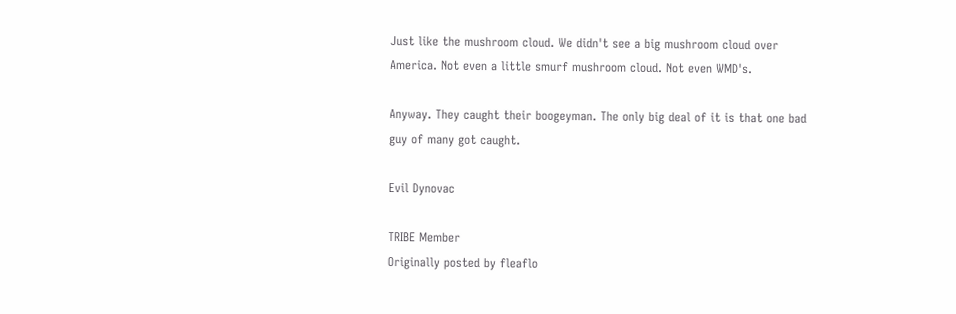Just like the mushroom cloud. We didn't see a big mushroom cloud over America. Not even a little smurf mushroom cloud. Not even WMD's.

Anyway. They caught their boogeyman. The only big deal of it is that one bad guy of many got caught.

Evil Dynovac

TRIBE Member
Originally posted by fleaflo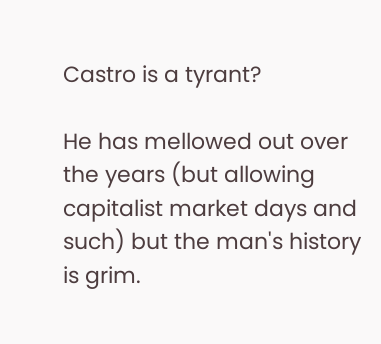Castro is a tyrant?

He has mellowed out over the years (but allowing capitalist market days and such) but the man's history is grim.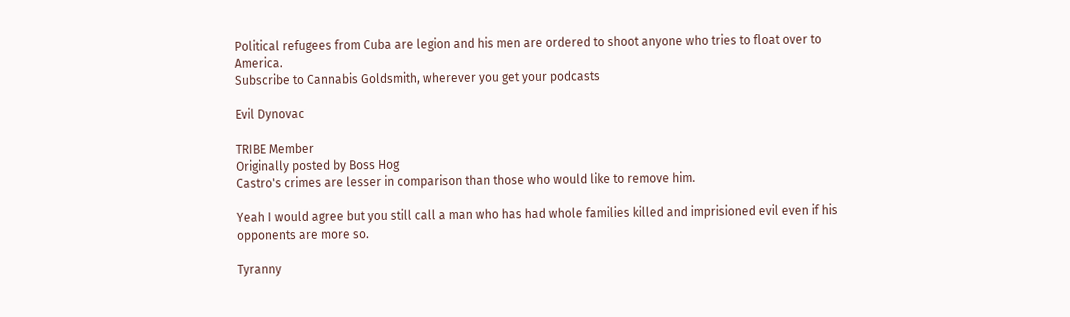Political refugees from Cuba are legion and his men are ordered to shoot anyone who tries to float over to America.
Subscribe to Cannabis Goldsmith, wherever you get your podcasts

Evil Dynovac

TRIBE Member
Originally posted by Boss Hog
Castro's crimes are lesser in comparison than those who would like to remove him.

Yeah I would agree but you still call a man who has had whole families killed and imprisioned evil even if his opponents are more so.

Tyranny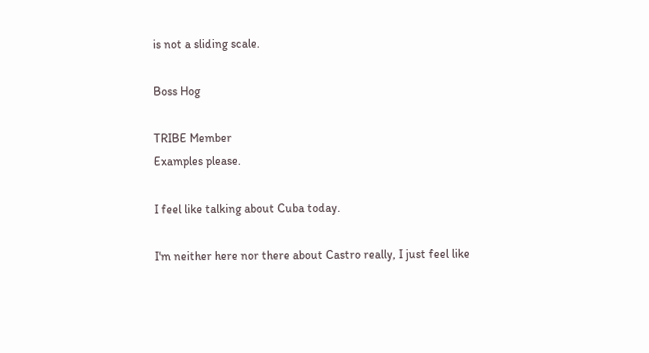is not a sliding scale.

Boss Hog

TRIBE Member
Examples please.

I feel like talking about Cuba today.

I'm neither here nor there about Castro really, I just feel like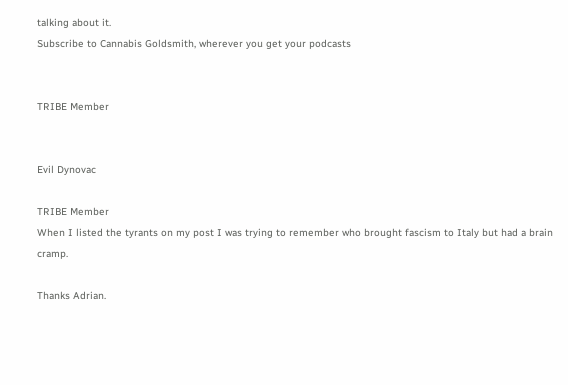talking about it.
Subscribe to Cannabis Goldsmith, wherever you get your podcasts


TRIBE Member


Evil Dynovac

TRIBE Member
When I listed the tyrants on my post I was trying to remember who brought fascism to Italy but had a brain cramp.

Thanks Adrian.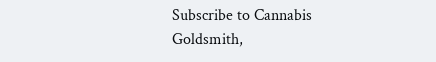Subscribe to Cannabis Goldsmith,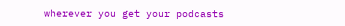wherever you get your podcasts